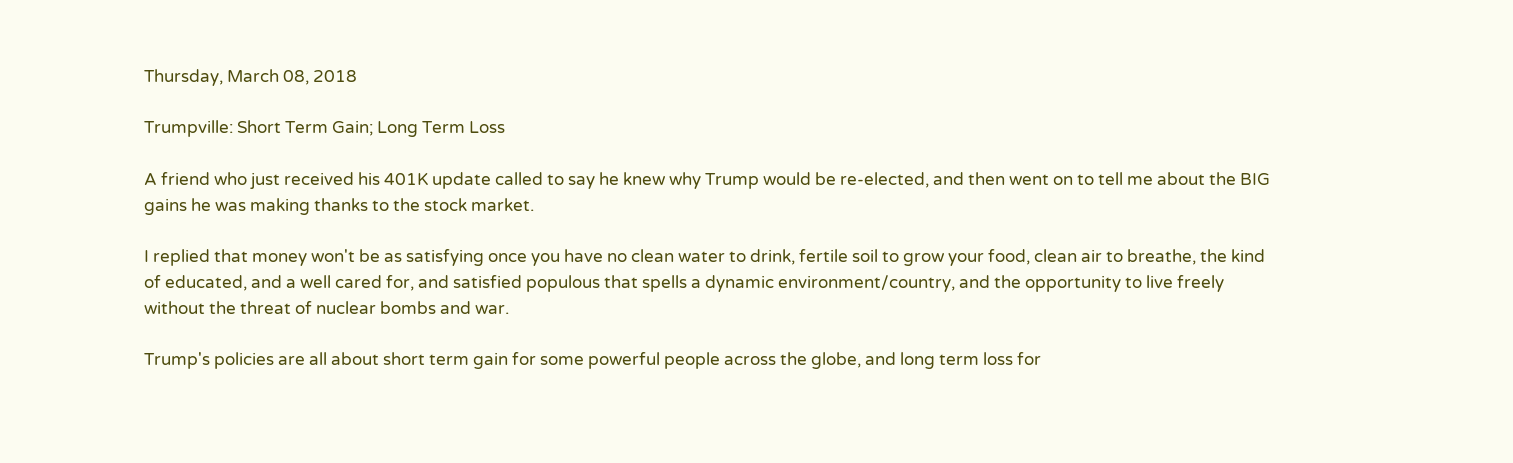Thursday, March 08, 2018

Trumpville: Short Term Gain; Long Term Loss

A friend who just received his 401K update called to say he knew why Trump would be re-elected, and then went on to tell me about the BIG gains he was making thanks to the stock market.

I replied that money won't be as satisfying once you have no clean water to drink, fertile soil to grow your food, clean air to breathe, the kind of educated, and a well cared for, and satisfied populous that spells a dynamic environment/country, and the opportunity to live freely without the threat of nuclear bombs and war.

Trump's policies are all about short term gain for some powerful people across the globe, and long term loss for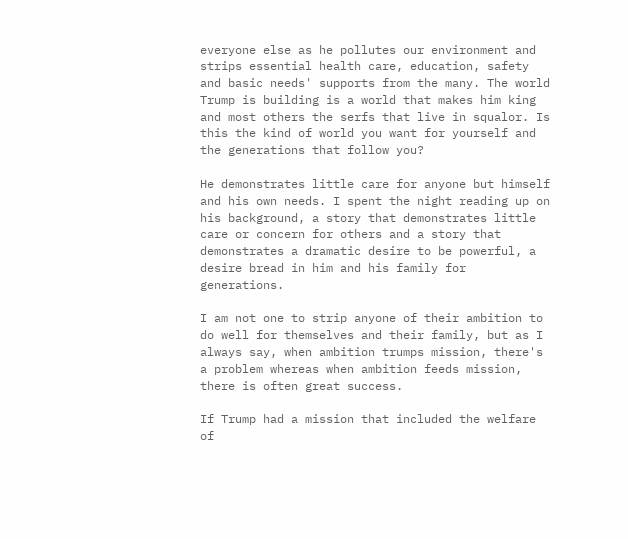everyone else as he pollutes our environment and strips essential health care, education, safety and basic needs' supports from the many. The world Trump is building is a world that makes him king and most others the serfs that live in squalor. Is this the kind of world you want for yourself and the generations that follow you?

He demonstrates little care for anyone but himself and his own needs. I spent the night reading up on his background, a story that demonstrates little care or concern for others and a story that demonstrates a dramatic desire to be powerful, a desire bread in him and his family for generations.

I am not one to strip anyone of their ambition to do well for themselves and their family, but as I always say, when ambition trumps mission, there's a problem whereas when ambition feeds mission, there is often great success.

If Trump had a mission that included the welfare of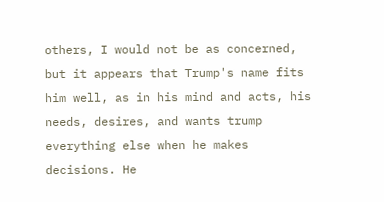others, I would not be as concerned, but it appears that Trump's name fits him well, as in his mind and acts, his needs, desires, and wants trump everything else when he makes decisions. He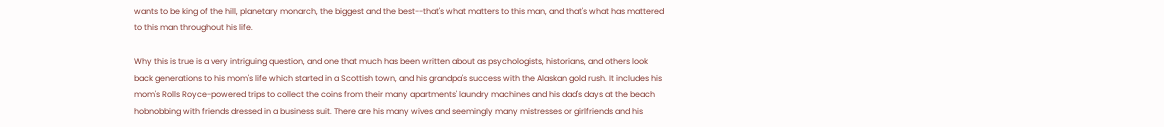wants to be king of the hill, planetary monarch, the biggest and the best--that's what matters to this man, and that's what has mattered to this man throughout his life.

Why this is true is a very intriguing question, and one that much has been written about as psychologists, historians, and others look back generations to his mom's life which started in a Scottish town, and his grandpa's success with the Alaskan gold rush. It includes his mom's Rolls Royce-powered trips to collect the coins from their many apartments' laundry machines and his dad's days at the beach hobnobbing with friends dressed in a business suit. There are his many wives and seemingly many mistresses or girlfriends and his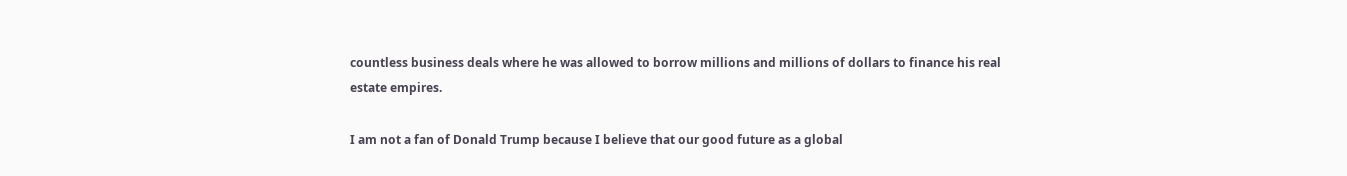countless business deals where he was allowed to borrow millions and millions of dollars to finance his real estate empires.

I am not a fan of Donald Trump because I believe that our good future as a global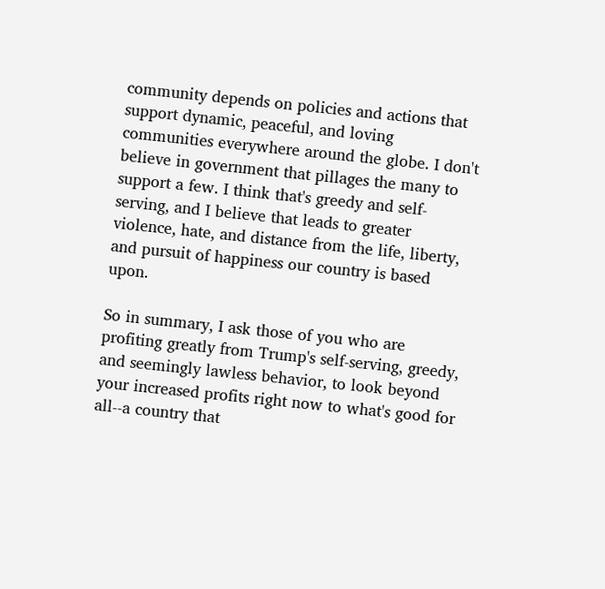community depends on policies and actions that support dynamic, peaceful, and loving communities everywhere around the globe. I don't believe in government that pillages the many to support a few. I think that's greedy and self-serving, and I believe that leads to greater violence, hate, and distance from the life, liberty, and pursuit of happiness our country is based upon.

So in summary, I ask those of you who are profiting greatly from Trump's self-serving, greedy, and seemingly lawless behavior, to look beyond your increased profits right now to what's good for all--a country that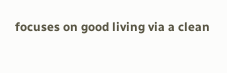focuses on good living via a clean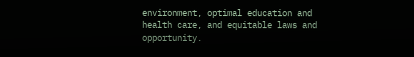environment, optimal education and health care, and equitable laws and opportunity.